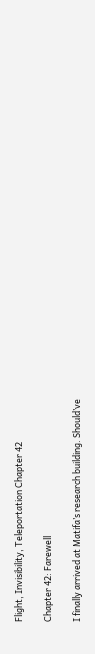Flight, Invisibility, Teleportation Chapter 42

Chapter 42: Farewell

I finally arrived at Matifa’s research building. Should’ve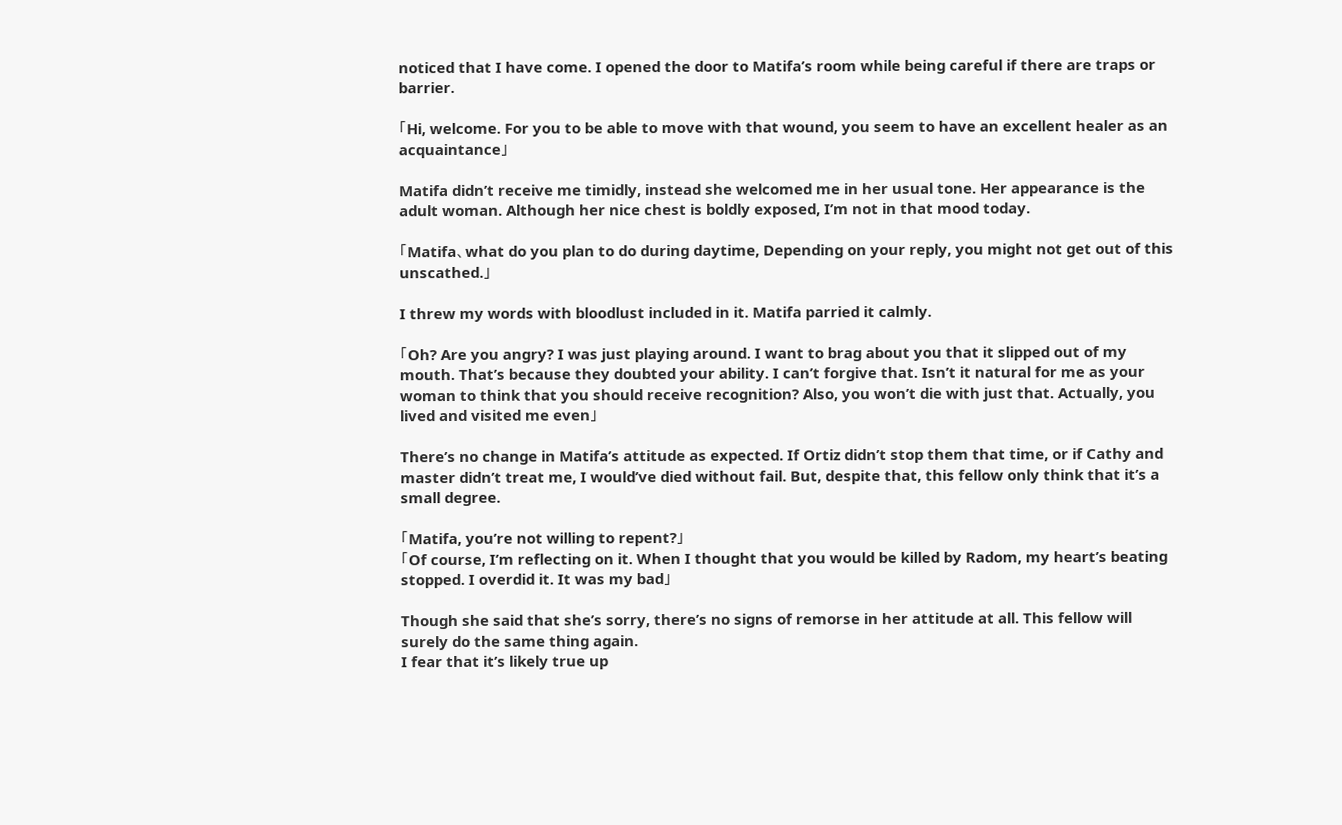noticed that I have come. I opened the door to Matifa’s room while being careful if there are traps or barrier.

「Hi, welcome. For you to be able to move with that wound, you seem to have an excellent healer as an acquaintance」

Matifa didn’t receive me timidly, instead she welcomed me in her usual tone. Her appearance is the adult woman. Although her nice chest is boldly exposed, I’m not in that mood today.

「Matifa、what do you plan to do during daytime, Depending on your reply, you might not get out of this unscathed.」

I threw my words with bloodlust included in it. Matifa parried it calmly.

「Oh? Are you angry? I was just playing around. I want to brag about you that it slipped out of my mouth. That’s because they doubted your ability. I can’t forgive that. Isn’t it natural for me as your woman to think that you should receive recognition? Also, you won’t die with just that. Actually, you lived and visited me even」

There’s no change in Matifa’s attitude as expected. If Ortiz didn’t stop them that time, or if Cathy and master didn’t treat me, I would’ve died without fail. But, despite that, this fellow only think that it’s a small degree.

「Matifa, you’re not willing to repent?」
「Of course, I’m reflecting on it. When I thought that you would be killed by Radom, my heart’s beating stopped. I overdid it. It was my bad」

Though she said that she’s sorry, there’s no signs of remorse in her attitude at all. This fellow will surely do the same thing again.
I fear that it’s likely true up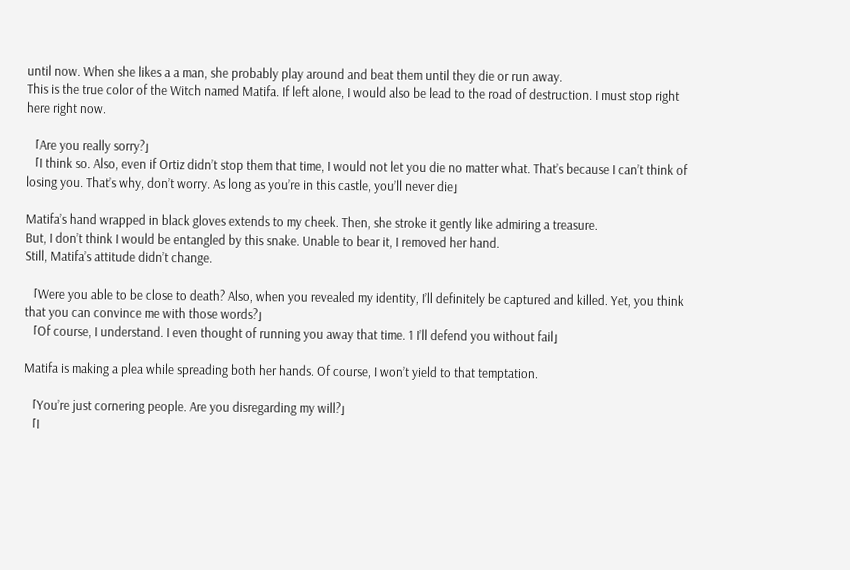until now. When she likes a a man, she probably play around and beat them until they die or run away.
This is the true color of the Witch named Matifa. If left alone, I would also be lead to the road of destruction. I must stop right here right now.

「Are you really sorry?」
「I think so. Also, even if Ortiz didn’t stop them that time, I would not let you die no matter what. That’s because I can’t think of losing you. That’s why, don’t worry. As long as you’re in this castle, you’ll never die」

Matifa’s hand wrapped in black gloves extends to my cheek. Then, she stroke it gently like admiring a treasure.
But, I don’t think I would be entangled by this snake. Unable to bear it, I removed her hand.
Still, Matifa’s attitude didn’t change.

「Were you able to be close to death? Also, when you revealed my identity, I’ll definitely be captured and killed. Yet, you think that you can convince me with those words?」
「Of course, I understand. I even thought of running you away that time. 1 I’ll defend you without fail」

Matifa is making a plea while spreading both her hands. Of course, I won’t yield to that temptation.

「You’re just cornering people. Are you disregarding my will?」
「I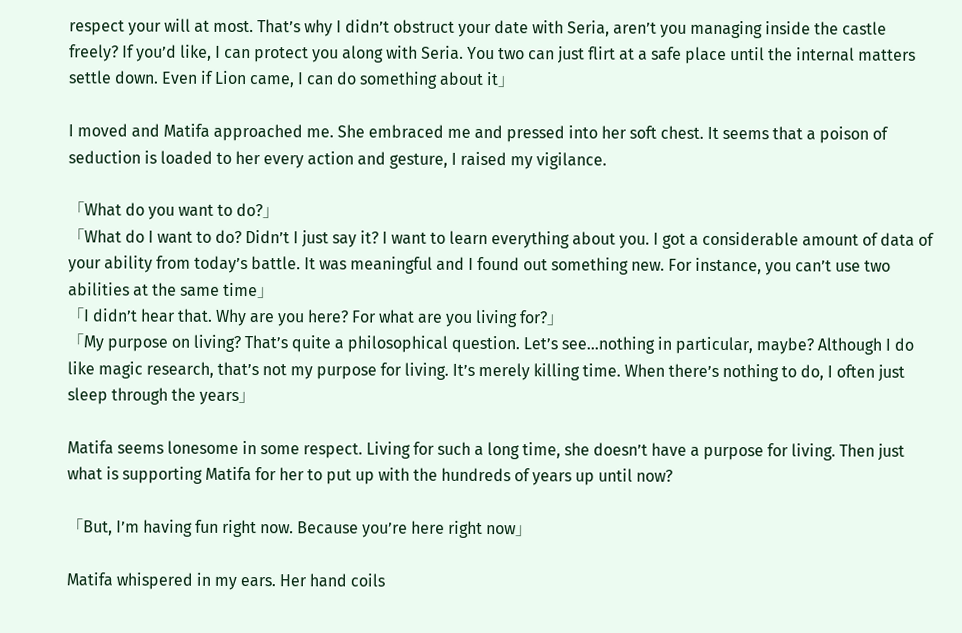respect your will at most. That’s why I didn’t obstruct your date with Seria, aren’t you managing inside the castle freely? If you’d like, I can protect you along with Seria. You two can just flirt at a safe place until the internal matters settle down. Even if Lion came, I can do something about it」

I moved and Matifa approached me. She embraced me and pressed into her soft chest. It seems that a poison of seduction is loaded to her every action and gesture, I raised my vigilance.

「What do you want to do?」
「What do I want to do? Didn’t I just say it? I want to learn everything about you. I got a considerable amount of data of your ability from today’s battle. It was meaningful and I found out something new. For instance, you can’t use two abilities at the same time」
「I didn’t hear that. Why are you here? For what are you living for?」
「My purpose on living? That’s quite a philosophical question. Let’s see…nothing in particular, maybe? Although I do like magic research, that’s not my purpose for living. It’s merely killing time. When there’s nothing to do, I often just sleep through the years」

Matifa seems lonesome in some respect. Living for such a long time, she doesn’t have a purpose for living. Then just what is supporting Matifa for her to put up with the hundreds of years up until now?

「But, I’m having fun right now. Because you’re here right now」

Matifa whispered in my ears. Her hand coils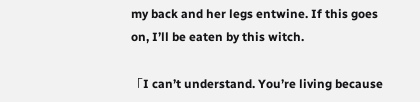my back and her legs entwine. If this goes on, I’ll be eaten by this witch.

「I can’t understand. You’re living because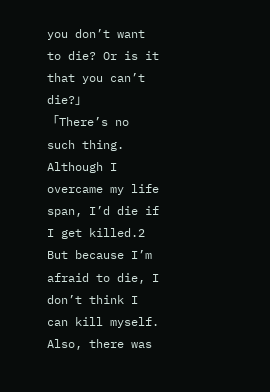you don’t want to die? Or is it that you can’t die?」
「There’s no such thing. Although I overcame my life span, I’d die if I get killed.2 But because I’m afraid to die, I don’t think I can kill myself. Also, there was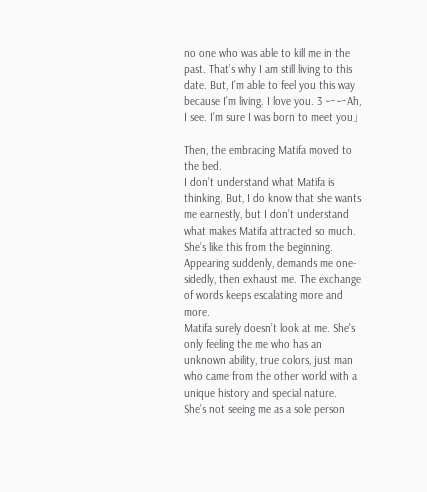no one who was able to kill me in the past. That’s why I am still living to this date. But, I’m able to feel you this way because I’m living. I love you. 3 ーーAh, I see. I’m sure I was born to meet you」

Then, the embracing Matifa moved to the bed.
I don’t understand what Matifa is thinking. But, I do know that she wants me earnestly, but I don’t understand what makes Matifa attracted so much.
She’s like this from the beginning. Appearing suddenly, demands me one-sidedly, then exhaust me. The exchange of words keeps escalating more and more.
Matifa surely doesn’t look at me. She’s only feeling the me who has an unknown ability, true colors, just man who came from the other world with a unique history and special nature.
She’s not seeing me as a sole person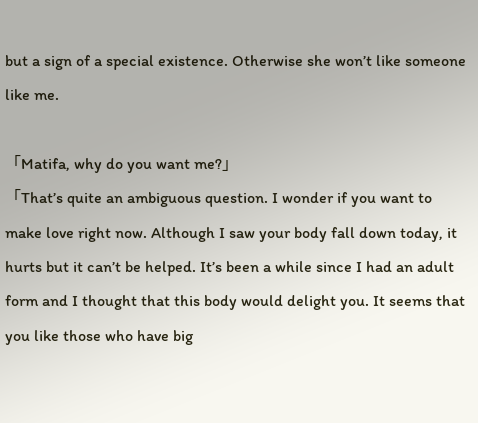but a sign of a special existence. Otherwise she won’t like someone like me.

「Matifa, why do you want me?」
「That’s quite an ambiguous question. I wonder if you want to make love right now. Although I saw your body fall down today, it hurts but it can’t be helped. It’s been a while since I had an adult form and I thought that this body would delight you. It seems that you like those who have big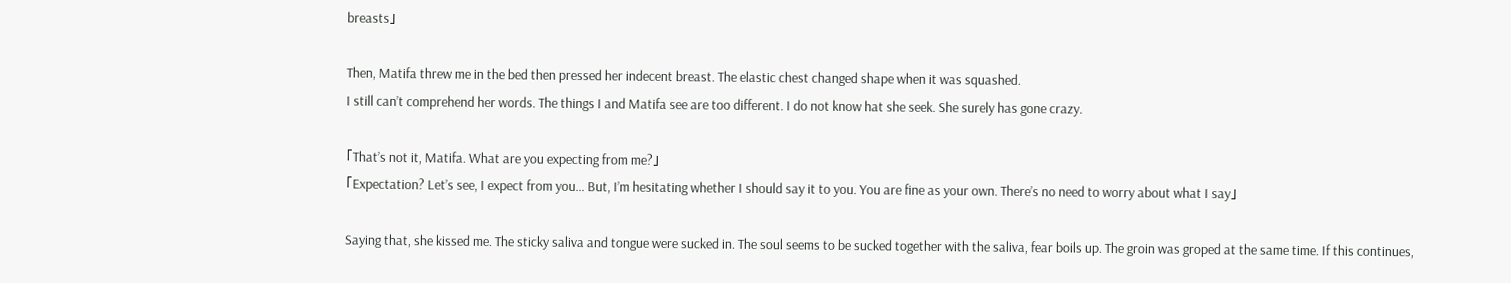breasts」

Then, Matifa threw me in the bed then pressed her indecent breast. The elastic chest changed shape when it was squashed.
I still can’t comprehend her words. The things I and Matifa see are too different. I do not know hat she seek. She surely has gone crazy.

「That’s not it, Matifa. What are you expecting from me?」
「Expectation? Let’s see, I expect from you… But, I’m hesitating whether I should say it to you. You are fine as your own. There’s no need to worry about what I say」

Saying that, she kissed me. The sticky saliva and tongue were sucked in. The soul seems to be sucked together with the saliva, fear boils up. The groin was groped at the same time. If this continues,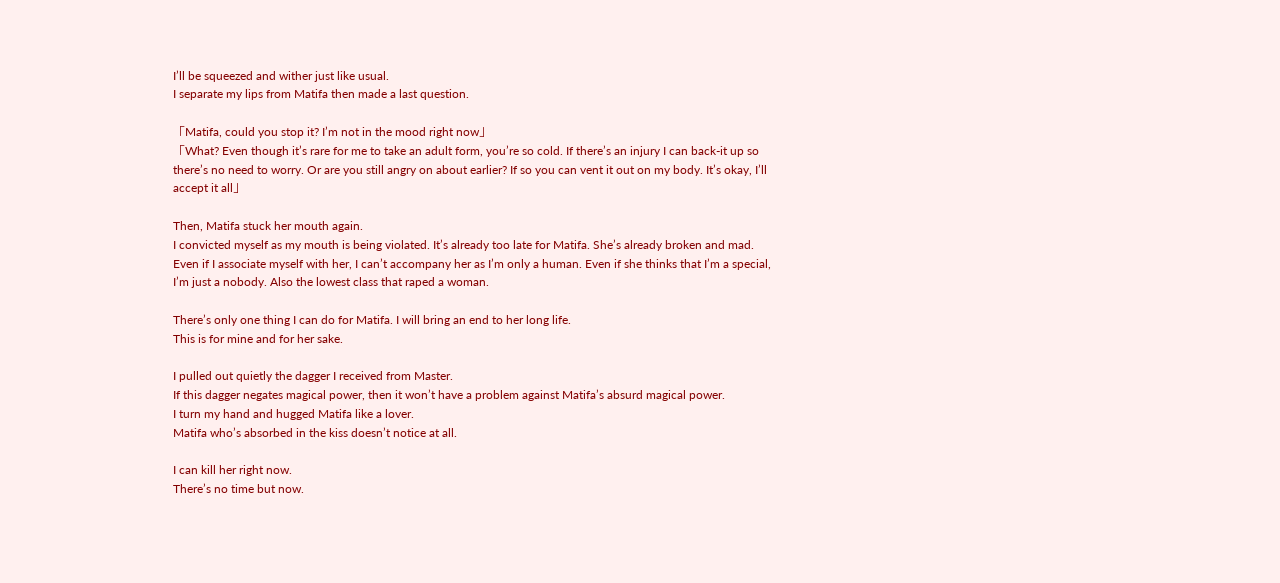I’ll be squeezed and wither just like usual.
I separate my lips from Matifa then made a last question.

「Matifa, could you stop it? I’m not in the mood right now」
「What? Even though it’s rare for me to take an adult form, you’re so cold. If there’s an injury I can back-it up so there’s no need to worry. Or are you still angry on about earlier? If so you can vent it out on my body. It’s okay, I’ll accept it all」

Then, Matifa stuck her mouth again.
I convicted myself as my mouth is being violated. It’s already too late for Matifa. She’s already broken and mad. Even if I associate myself with her, I can’t accompany her as I’m only a human. Even if she thinks that I’m a special, I’m just a nobody. Also the lowest class that raped a woman.

There’s only one thing I can do for Matifa. I will bring an end to her long life.
This is for mine and for her sake.

I pulled out quietly the dagger I received from Master.
If this dagger negates magical power, then it won’t have a problem against Matifa’s absurd magical power.
I turn my hand and hugged Matifa like a lover.
Matifa who’s absorbed in the kiss doesn’t notice at all.

I can kill her right now.
There’s no time but now.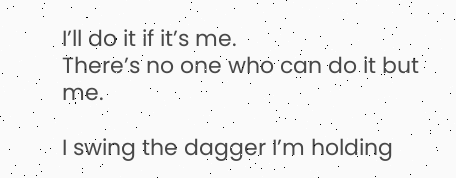I’ll do it if it’s me.
There’s no one who can do it but me.

I swing the dagger I’m holding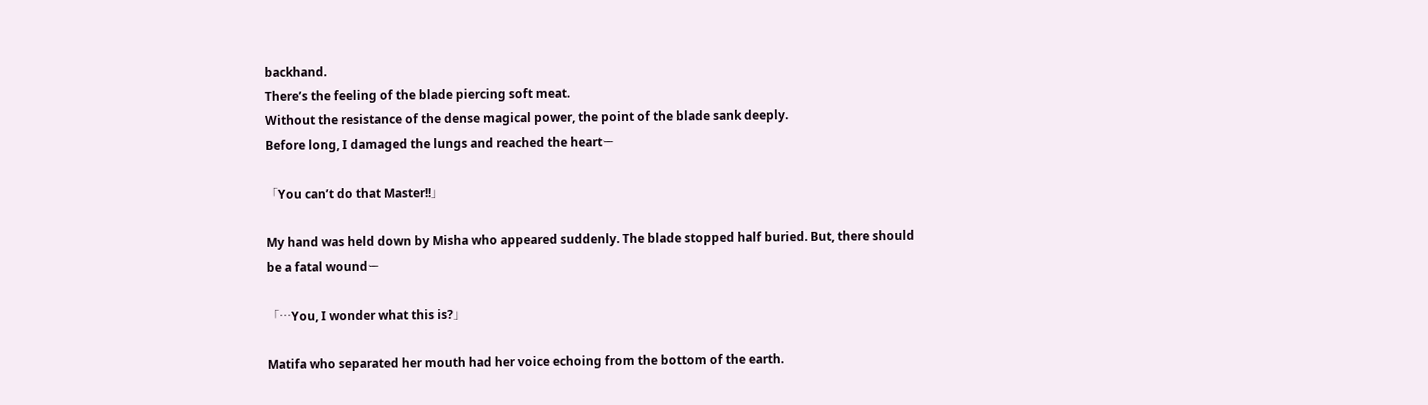backhand.
There’s the feeling of the blade piercing soft meat.
Without the resistance of the dense magical power, the point of the blade sank deeply.
Before long, I damaged the lungs and reached the heartー

「You can’t do that Master!!」

My hand was held down by Misha who appeared suddenly. The blade stopped half buried. But, there should be a fatal woundー

「…You, I wonder what this is?」

Matifa who separated her mouth had her voice echoing from the bottom of the earth.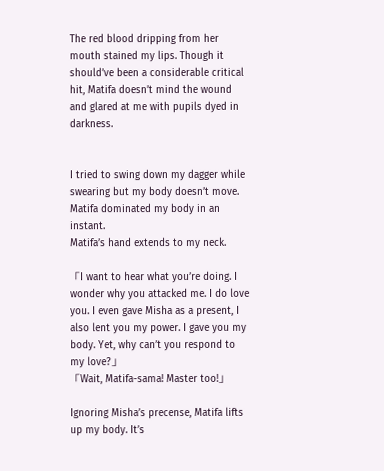The red blood dripping from her mouth stained my lips. Though it should’ve been a considerable critical hit, Matifa doesn’t mind the wound and glared at me with pupils dyed in darkness.


I tried to swing down my dagger while swearing but my body doesn’t move. Matifa dominated my body in an instant.
Matifa’s hand extends to my neck.

「I want to hear what you’re doing. I wonder why you attacked me. I do love you. I even gave Misha as a present, I also lent you my power. I gave you my body. Yet, why can’t you respond to my love?」
「Wait, Matifa-sama! Master too!」

Ignoring Misha’s precense, Matifa lifts up my body. It’s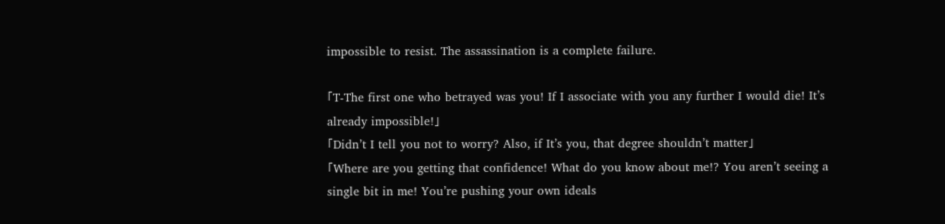impossible to resist. The assassination is a complete failure.

「T-The first one who betrayed was you! If I associate with you any further I would die! It’s already impossible!」
「Didn’t I tell you not to worry? Also, if It’s you, that degree shouldn’t matter」
「Where are you getting that confidence! What do you know about me!? You aren’t seeing a single bit in me! You’re pushing your own ideals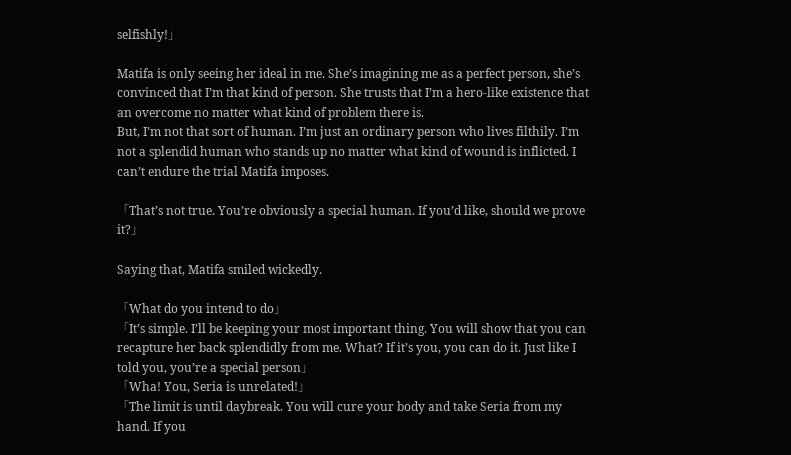selfishly!」

Matifa is only seeing her ideal in me. She’s imagining me as a perfect person, she’s convinced that I’m that kind of person. She trusts that I’m a hero-like existence that an overcome no matter what kind of problem there is.
But, I’m not that sort of human. I’m just an ordinary person who lives filthily. I’m not a splendid human who stands up no matter what kind of wound is inflicted. I can’t endure the trial Matifa imposes.

「That’s not true. You’re obviously a special human. If you’d like, should we prove it?」

Saying that, Matifa smiled wickedly.

「What do you intend to do」
「It’s simple. I’ll be keeping your most important thing. You will show that you can recapture her back splendidly from me. What? If it’s you, you can do it. Just like I told you, you’re a special person」
「Wha! You, Seria is unrelated!」
「The limit is until daybreak. You will cure your body and take Seria from my hand. If you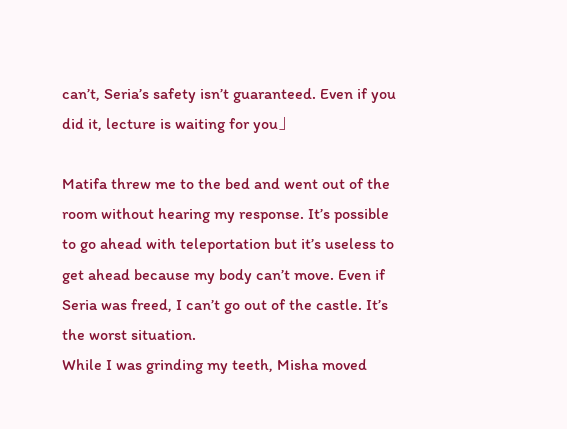can’t, Seria’s safety isn’t guaranteed. Even if you did it, lecture is waiting for you」

Matifa threw me to the bed and went out of the room without hearing my response. It’s possible to go ahead with teleportation but it’s useless to get ahead because my body can’t move. Even if Seria was freed, I can’t go out of the castle. It’s the worst situation.
While I was grinding my teeth, Misha moved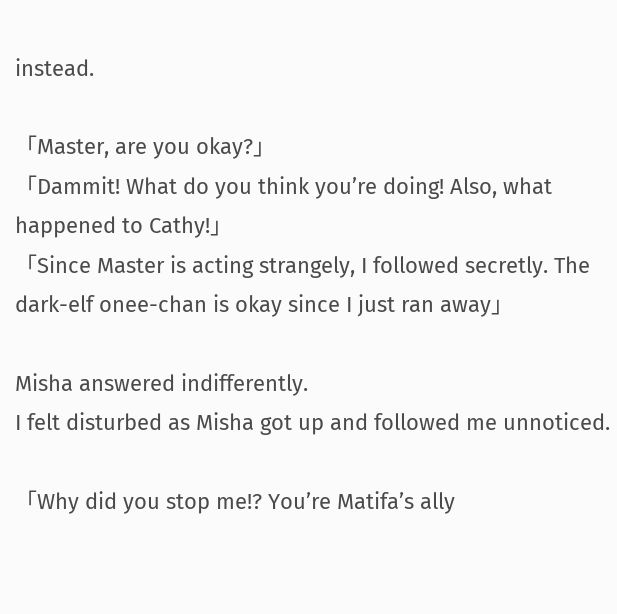instead.

「Master, are you okay?」
「Dammit! What do you think you’re doing! Also, what happened to Cathy!」
「Since Master is acting strangely, I followed secretly. The dark-elf onee-chan is okay since I just ran away」

Misha answered indifferently.
I felt disturbed as Misha got up and followed me unnoticed.

「Why did you stop me!? You’re Matifa’s ally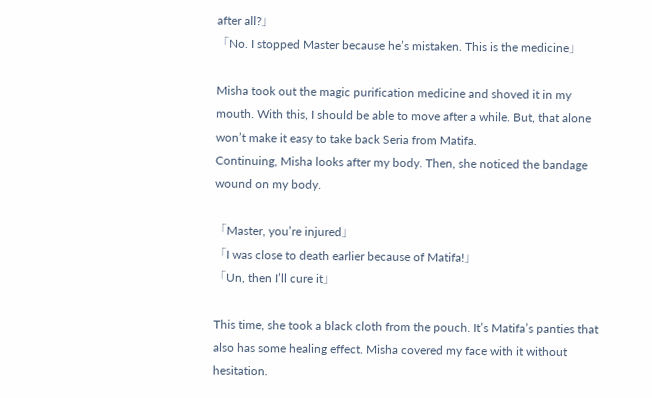after all?」
「No. I stopped Master because he’s mistaken. This is the medicine」

Misha took out the magic purification medicine and shoved it in my mouth. With this, I should be able to move after a while. But, that alone won’t make it easy to take back Seria from Matifa.
Continuing, Misha looks after my body. Then, she noticed the bandage wound on my body.

「Master, you’re injured」
「I was close to death earlier because of Matifa!」
「Un, then I’ll cure it」

This time, she took a black cloth from the pouch. It’s Matifa’s panties that also has some healing effect. Misha covered my face with it without hesitation.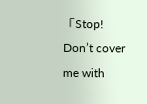「Stop! Don’t cover me with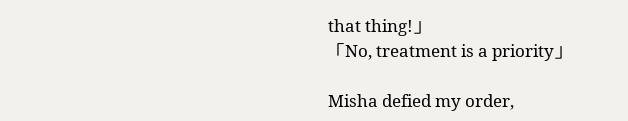that thing!」
「No, treatment is a priority」

Misha defied my order,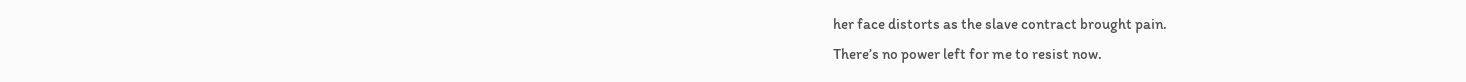her face distorts as the slave contract brought pain.
There’s no power left for me to resist now.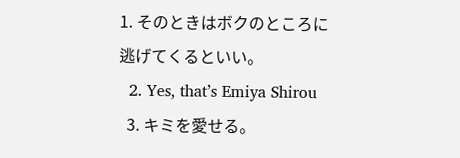1. そのときはボクのところに逃げてくるといい。
  2. Yes, that’s Emiya Shirou
  3. キミを愛せる。